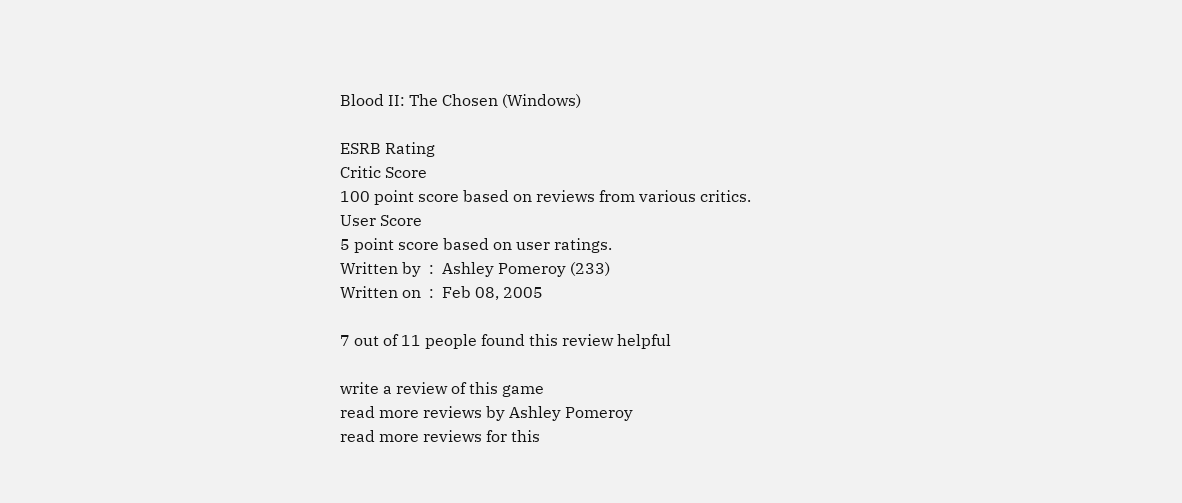Blood II: The Chosen (Windows)

ESRB Rating
Critic Score
100 point score based on reviews from various critics.
User Score
5 point score based on user ratings.
Written by  :  Ashley Pomeroy (233)
Written on  :  Feb 08, 2005

7 out of 11 people found this review helpful

write a review of this game
read more reviews by Ashley Pomeroy
read more reviews for this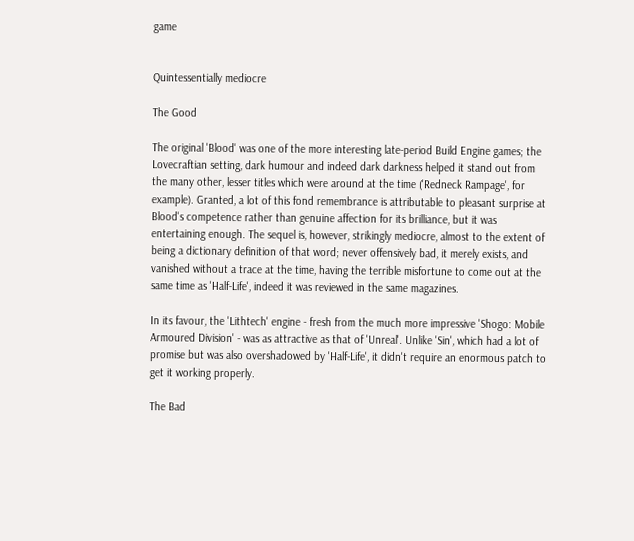game


Quintessentially mediocre

The Good

The original 'Blood' was one of the more interesting late-period Build Engine games; the Lovecraftian setting, dark humour and indeed dark darkness helped it stand out from the many other, lesser titles which were around at the time ('Redneck Rampage', for example). Granted, a lot of this fond remembrance is attributable to pleasant surprise at Blood's competence rather than genuine affection for its brilliance, but it was entertaining enough. The sequel is, however, strikingly mediocre, almost to the extent of being a dictionary definition of that word; never offensively bad, it merely exists, and vanished without a trace at the time, having the terrible misfortune to come out at the same time as 'Half-Life', indeed it was reviewed in the same magazines.

In its favour, the 'Lithtech' engine - fresh from the much more impressive 'Shogo: Mobile Armoured Division' - was as attractive as that of 'Unreal'. Unlike 'Sin', which had a lot of promise but was also overshadowed by 'Half-Life', it didn't require an enormous patch to get it working properly.

The Bad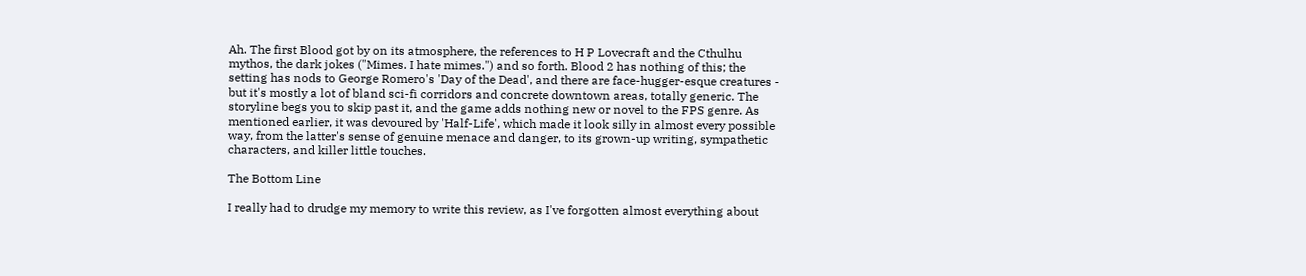Ah. The first Blood got by on its atmosphere, the references to H P Lovecraft and the Cthulhu mythos, the dark jokes ("Mimes. I hate mimes.") and so forth. Blood 2 has nothing of this; the setting has nods to George Romero's 'Day of the Dead', and there are face-hugger-esque creatures - but it's mostly a lot of bland sci-fi corridors and concrete downtown areas, totally generic. The storyline begs you to skip past it, and the game adds nothing new or novel to the FPS genre. As mentioned earlier, it was devoured by 'Half-Life', which made it look silly in almost every possible way, from the latter's sense of genuine menace and danger, to its grown-up writing, sympathetic characters, and killer little touches.

The Bottom Line

I really had to drudge my memory to write this review, as I've forgotten almost everything about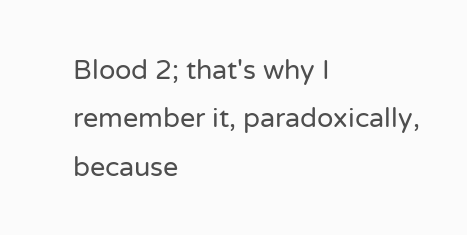Blood 2; that's why I remember it, paradoxically, because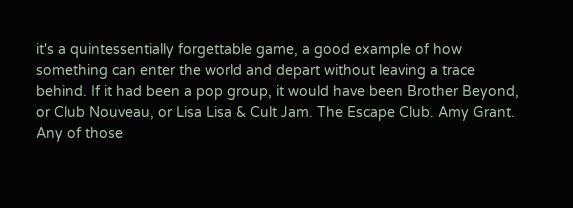it's a quintessentially forgettable game, a good example of how something can enter the world and depart without leaving a trace behind. If it had been a pop group, it would have been Brother Beyond, or Club Nouveau, or Lisa Lisa & Cult Jam. The Escape Club. Amy Grant. Any of those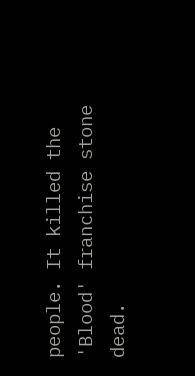people. It killed the 'Blood' franchise stone dead.